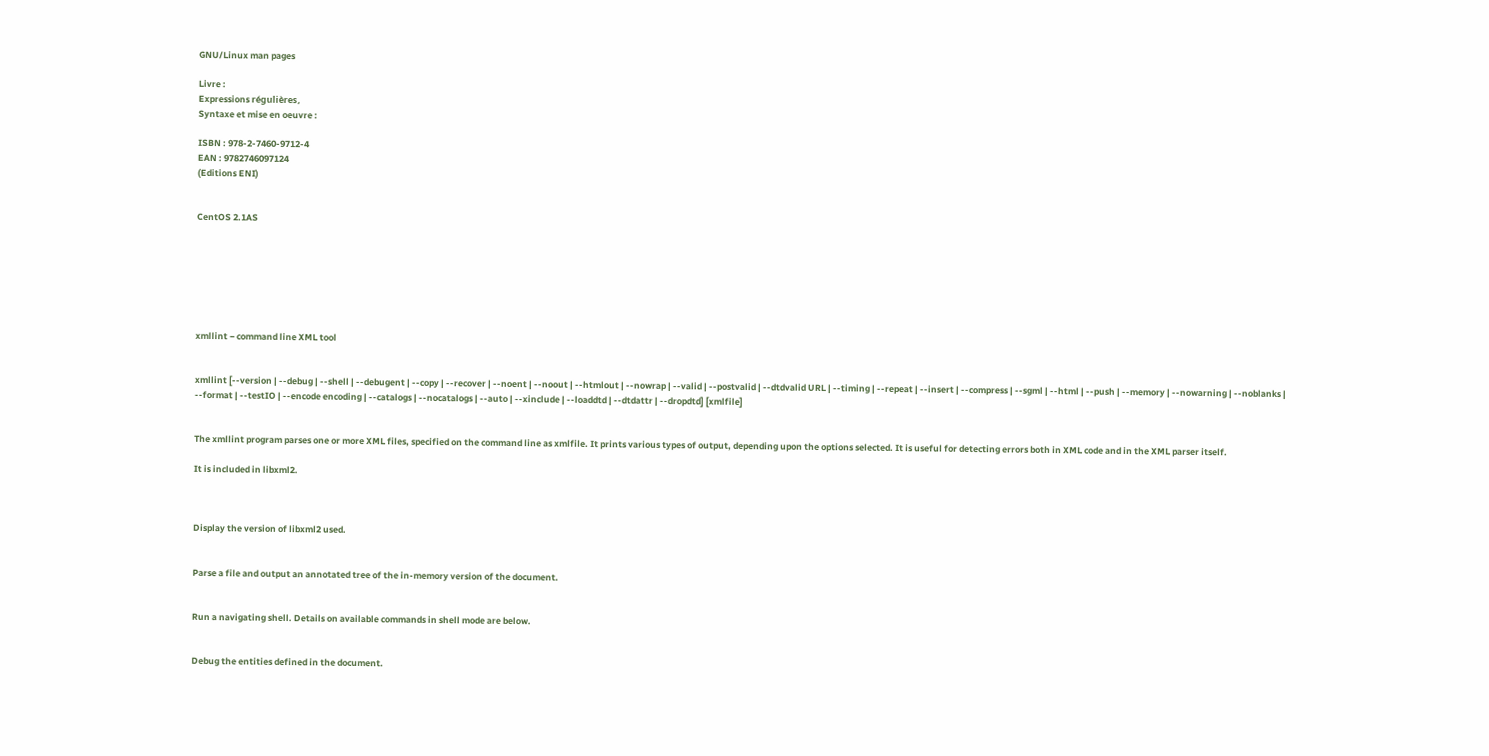GNU/Linux man pages

Livre :
Expressions régulières,
Syntaxe et mise en oeuvre :

ISBN : 978-2-7460-9712-4
EAN : 9782746097124
(Editions ENI)


CentOS 2.1AS







xmllint − command line XML tool


xmllint [--version | --debug | --shell | --debugent | --copy | --recover | --noent | --noout | --htmlout | --nowrap | --valid | --postvalid | --dtdvalid URL | --timing | --repeat | --insert | --compress | --sgml | --html | --push | --memory | --nowarning | --noblanks | --format | --testIO | --encode encoding | --catalogs | --nocatalogs | --auto | --xinclude | --loaddtd | --dtdattr | --dropdtd] [xmlfile]


The xmllint program parses one or more XML files, specified on the command line as xmlfile. It prints various types of output, depending upon the options selected. It is useful for detecting errors both in XML code and in the XML parser itself.

It is included in libxml2.



Display the version of libxml2 used.


Parse a file and output an annotated tree of the in-memory version of the document.


Run a navigating shell. Details on available commands in shell mode are below.


Debug the entities defined in the document.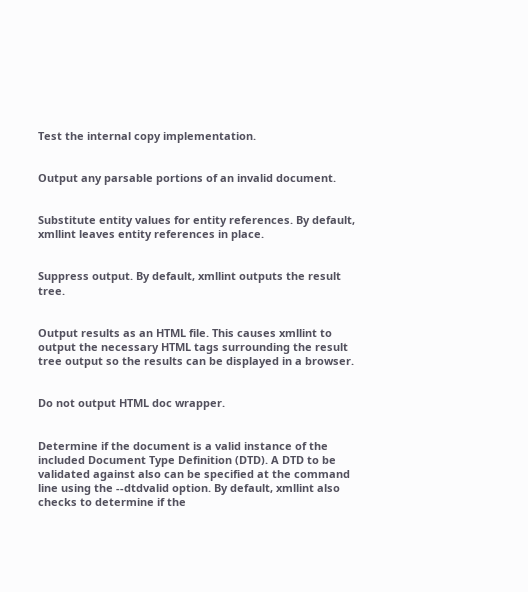Test the internal copy implementation.


Output any parsable portions of an invalid document.


Substitute entity values for entity references. By default, xmllint leaves entity references in place.


Suppress output. By default, xmllint outputs the result tree.


Output results as an HTML file. This causes xmllint to output the necessary HTML tags surrounding the result tree output so the results can be displayed in a browser.


Do not output HTML doc wrapper.


Determine if the document is a valid instance of the included Document Type Definition (DTD). A DTD to be validated against also can be specified at the command line using the --dtdvalid option. By default, xmllint also checks to determine if the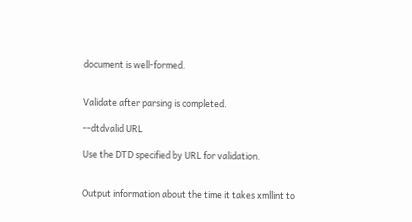document is well-formed.


Validate after parsing is completed.

--dtdvalid URL

Use the DTD specified by URL for validation.


Output information about the time it takes xmllint to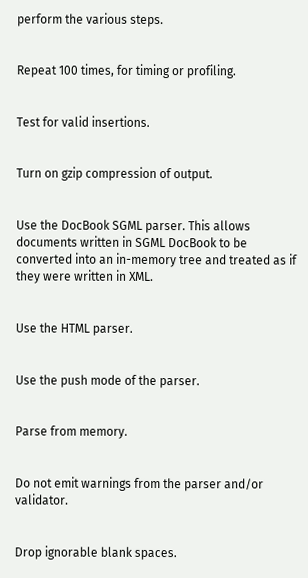perform the various steps.


Repeat 100 times, for timing or profiling.


Test for valid insertions.


Turn on gzip compression of output.


Use the DocBook SGML parser. This allows documents written in SGML DocBook to be converted into an in-memory tree and treated as if they were written in XML.


Use the HTML parser.


Use the push mode of the parser.


Parse from memory.


Do not emit warnings from the parser and/or validator.


Drop ignorable blank spaces.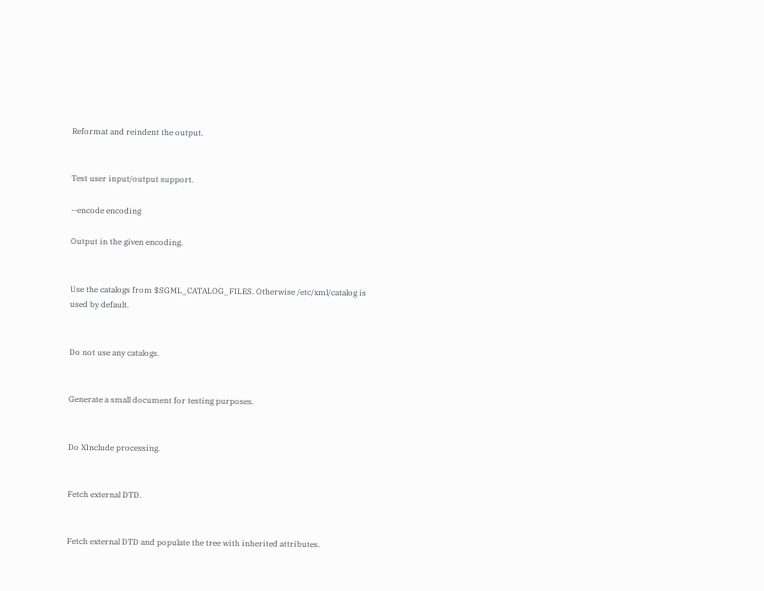Reformat and reindent the output.


Test user input/output support.

--encode encoding

Output in the given encoding.


Use the catalogs from $SGML_CATALOG_FILES. Otherwise /etc/xml/catalog is used by default.


Do not use any catalogs.


Generate a small document for testing purposes.


Do XInclude processing.


Fetch external DTD.


Fetch external DTD and populate the tree with inherited attributes.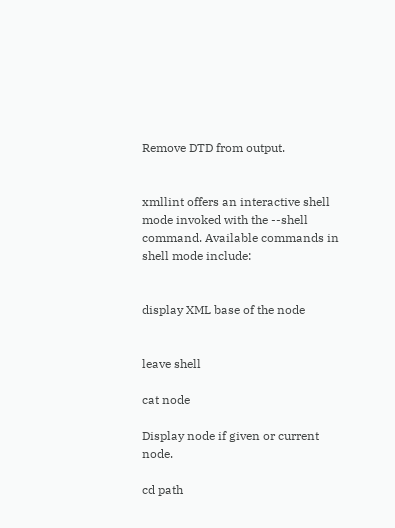Remove DTD from output.


xmllint offers an interactive shell mode invoked with the --shell command. Available commands in shell mode include:


display XML base of the node


leave shell

cat node

Display node if given or current node.

cd path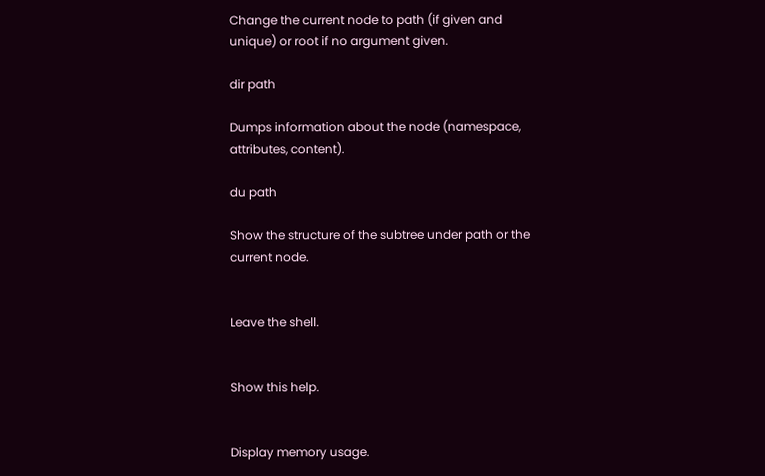Change the current node to path (if given and unique) or root if no argument given.

dir path

Dumps information about the node (namespace, attributes, content).

du path

Show the structure of the subtree under path or the current node.


Leave the shell.


Show this help.


Display memory usage.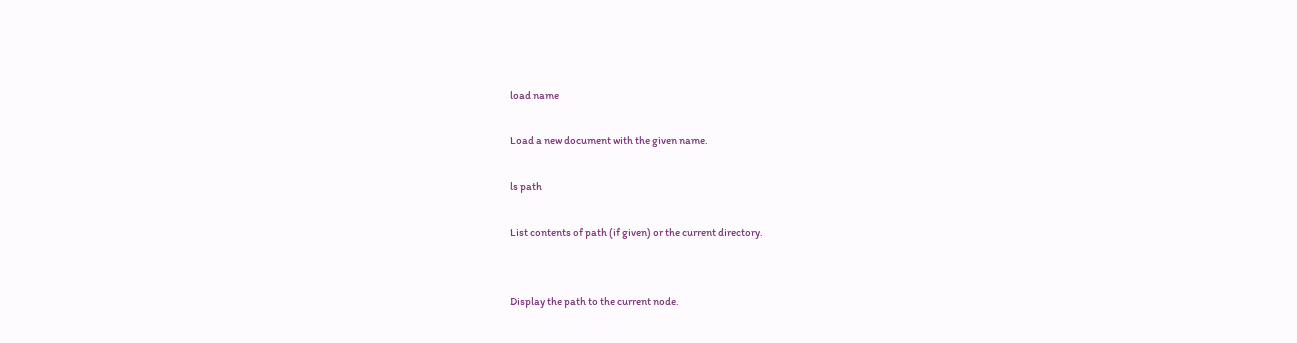load name

Load a new document with the given name.

ls path

List contents of path (if given) or the current directory.


Display the path to the current node.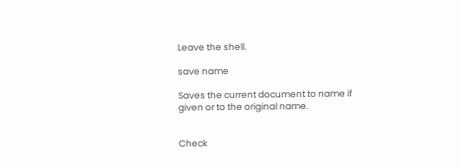Leave the shell.

save name

Saves the current document to name if given or to the original name.


Check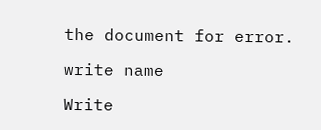the document for error.

write name

Write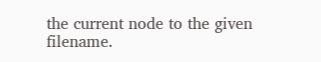the current node to the given filename.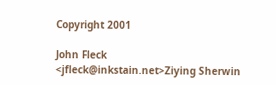Copyright 2001

John Fleck <jfleck@inkstain.net>Ziying Sherwin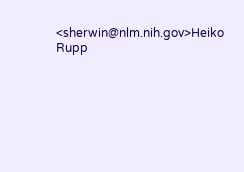<sherwin@nlm.nih.gov>Heiko Rupp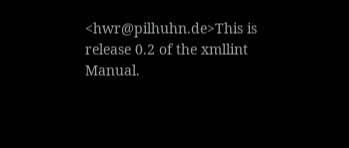<hwr@pilhuhn.de>This is release 0.2 of the xmllint Manual.